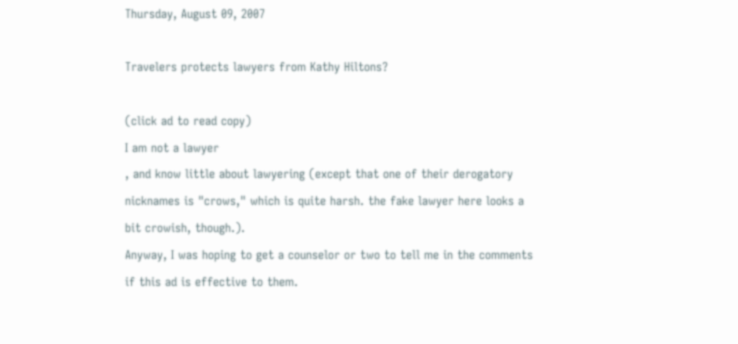Thursday, August 09, 2007

Travelers protects lawyers from Kathy Hiltons?

(click ad to read copy)
I am not a lawyer
, and know little about lawyering (except that one of their derogatory nicknames is "crows," which is quite harsh. the fake lawyer here looks a bit crowish, though.).
Anyway, I was hoping to get a counselor or two to tell me in the comments if this ad is effective to them.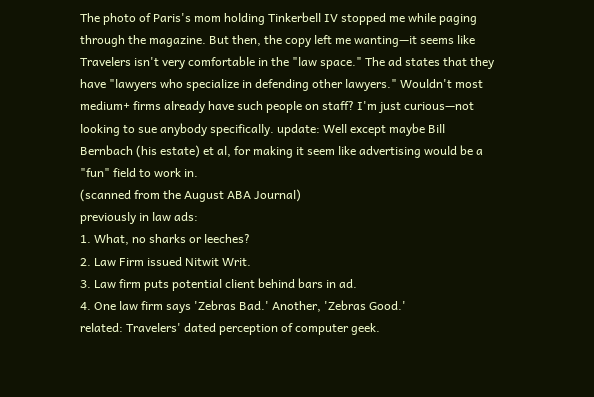The photo of Paris's mom holding Tinkerbell IV stopped me while paging through the magazine. But then, the copy left me wanting—it seems like Travelers isn't very comfortable in the "law space." The ad states that they have "lawyers who specialize in defending other lawyers." Wouldn't most medium+ firms already have such people on staff? I'm just curious—not looking to sue anybody specifically. update: Well except maybe Bill Bernbach (his estate) et al, for making it seem like advertising would be a "fun" field to work in.
(scanned from the August ABA Journal)
previously in law ads:
1. What, no sharks or leeches?
2. Law Firm issued Nitwit Writ.
3. Law firm puts potential client behind bars in ad.
4. One law firm says 'Zebras Bad.' Another, 'Zebras Good.'
related: Travelers' dated perception of computer geek.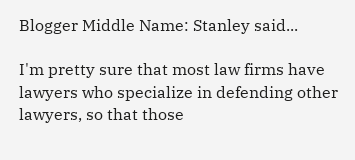Blogger Middle Name: Stanley said...

I'm pretty sure that most law firms have lawyers who specialize in defending other lawyers, so that those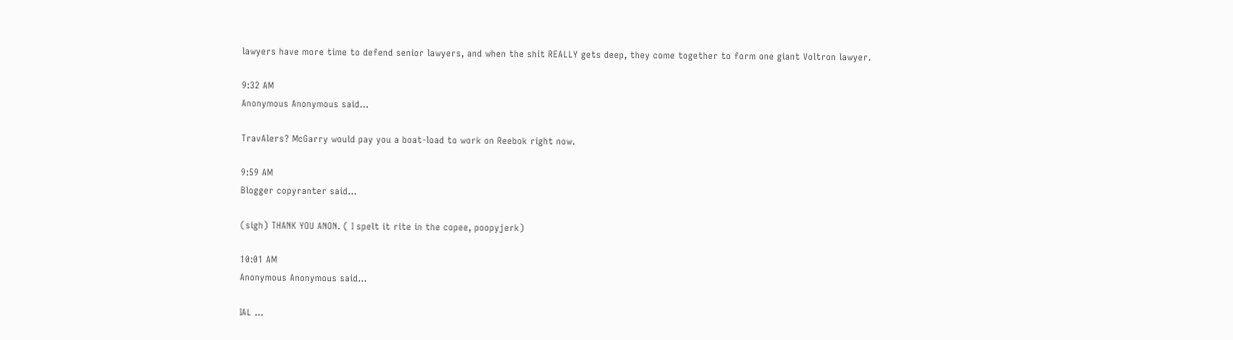lawyers have more time to defend senior lawyers, and when the shit REALLY gets deep, they come together to form one giant Voltron lawyer.

9:32 AM
Anonymous Anonymous said...

TravAlers? McGarry would pay you a boat-load to work on Reebok right now.

9:59 AM
Blogger copyranter said...

(sigh) THANK YOU ANON. ( I spelt it rite in the copee, poopyjerk)

10:01 AM
Anonymous Anonymous said...

IAL ...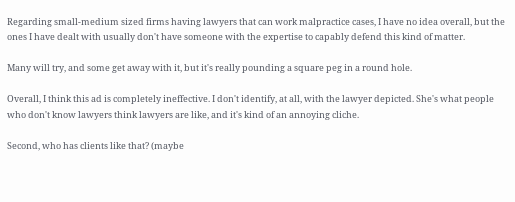Regarding small-medium sized firms having lawyers that can work malpractice cases, I have no idea overall, but the ones I have dealt with usually don't have someone with the expertise to capably defend this kind of matter.

Many will try, and some get away with it, but it's really pounding a square peg in a round hole.

Overall, I think this ad is completely ineffective. I don't identify, at all, with the lawyer depicted. She's what people who don't know lawyers think lawyers are like, and it's kind of an annoying cliche.

Second, who has clients like that? (maybe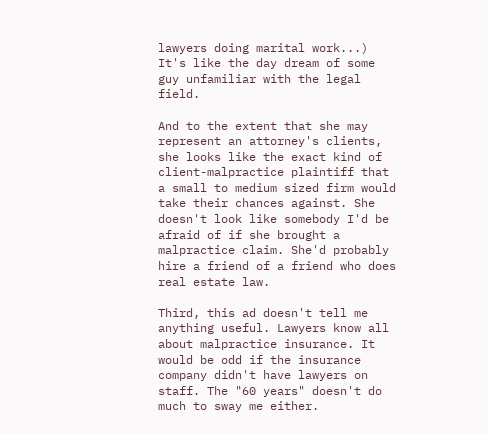lawyers doing marital work...) It's like the day dream of some guy unfamiliar with the legal field.

And to the extent that she may represent an attorney's clients, she looks like the exact kind of client-malpractice plaintiff that a small to medium sized firm would take their chances against. She doesn't look like somebody I'd be afraid of if she brought a malpractice claim. She'd probably hire a friend of a friend who does real estate law.

Third, this ad doesn't tell me anything useful. Lawyers know all about malpractice insurance. It would be odd if the insurance company didn't have lawyers on staff. The "60 years" doesn't do much to sway me either.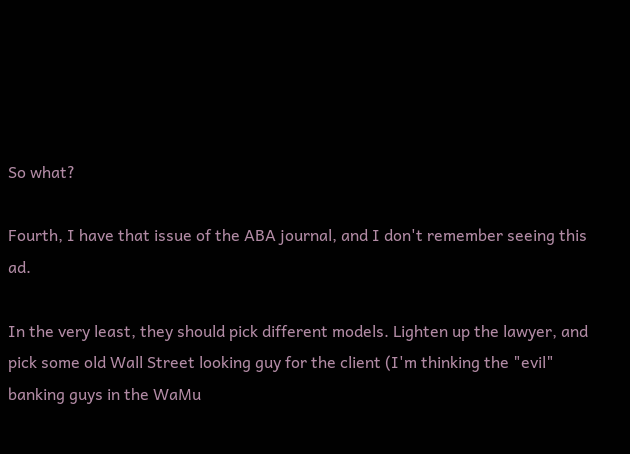So what?

Fourth, I have that issue of the ABA journal, and I don't remember seeing this ad.

In the very least, they should pick different models. Lighten up the lawyer, and pick some old Wall Street looking guy for the client (I'm thinking the "evil" banking guys in the WaMu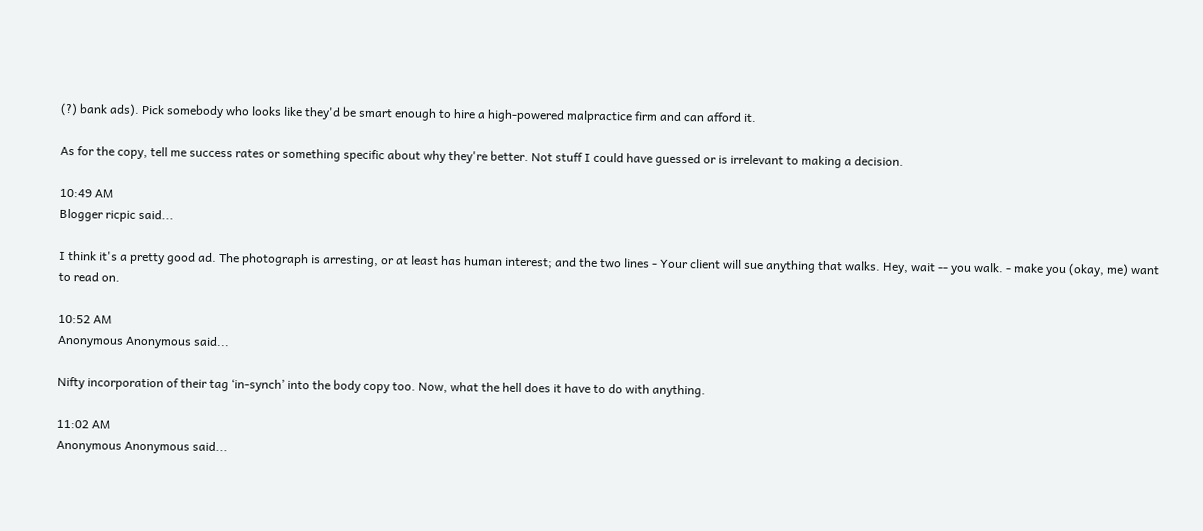(?) bank ads). Pick somebody who looks like they'd be smart enough to hire a high-powered malpractice firm and can afford it.

As for the copy, tell me success rates or something specific about why they're better. Not stuff I could have guessed or is irrelevant to making a decision.

10:49 AM
Blogger ricpic said...

I think it's a pretty good ad. The photograph is arresting, or at least has human interest; and the two lines - Your client will sue anything that walks. Hey, wait -- you walk. - make you (okay, me) want to read on.

10:52 AM
Anonymous Anonymous said...

Nifty incorporation of their tag ‘in-synch’ into the body copy too. Now, what the hell does it have to do with anything.

11:02 AM
Anonymous Anonymous said...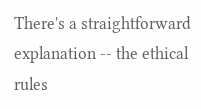There's a straightforward explanation -- the ethical rules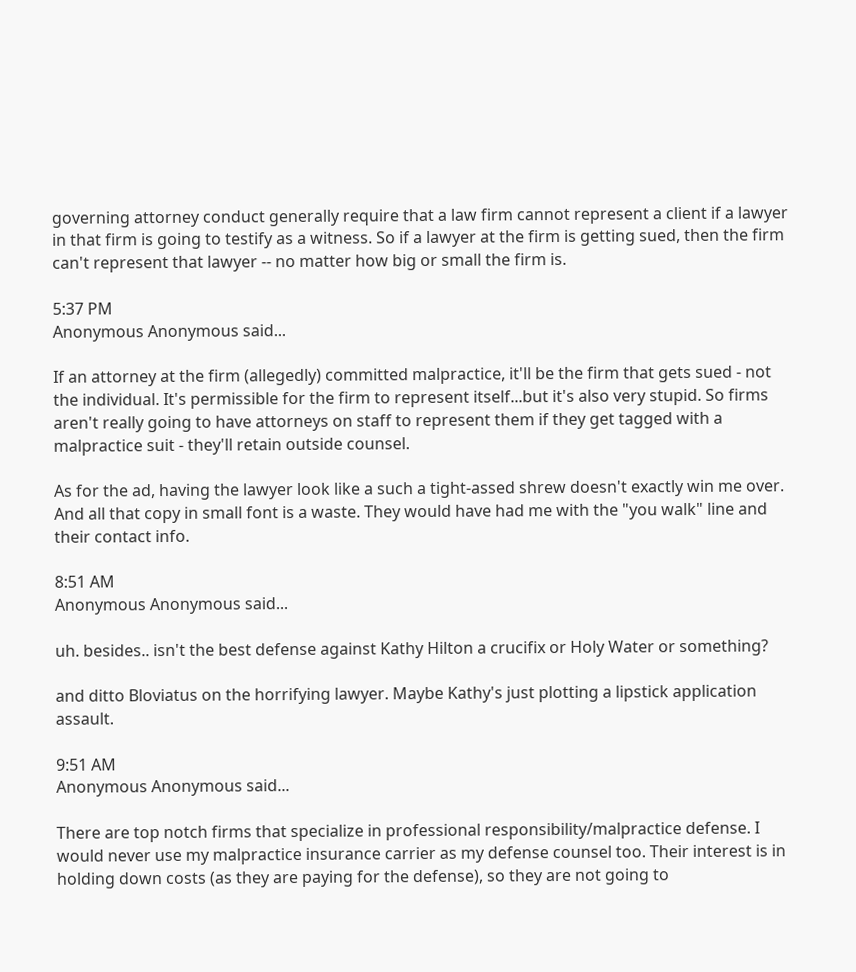governing attorney conduct generally require that a law firm cannot represent a client if a lawyer in that firm is going to testify as a witness. So if a lawyer at the firm is getting sued, then the firm can't represent that lawyer -- no matter how big or small the firm is.

5:37 PM
Anonymous Anonymous said...

If an attorney at the firm (allegedly) committed malpractice, it'll be the firm that gets sued - not the individual. It's permissible for the firm to represent itself...but it's also very stupid. So firms aren't really going to have attorneys on staff to represent them if they get tagged with a malpractice suit - they'll retain outside counsel.

As for the ad, having the lawyer look like a such a tight-assed shrew doesn't exactly win me over. And all that copy in small font is a waste. They would have had me with the "you walk" line and their contact info.

8:51 AM
Anonymous Anonymous said...

uh. besides.. isn't the best defense against Kathy Hilton a crucifix or Holy Water or something?

and ditto Bloviatus on the horrifying lawyer. Maybe Kathy's just plotting a lipstick application assault.

9:51 AM
Anonymous Anonymous said...

There are top notch firms that specialize in professional responsibility/malpractice defense. I would never use my malpractice insurance carrier as my defense counsel too. Their interest is in holding down costs (as they are paying for the defense), so they are not going to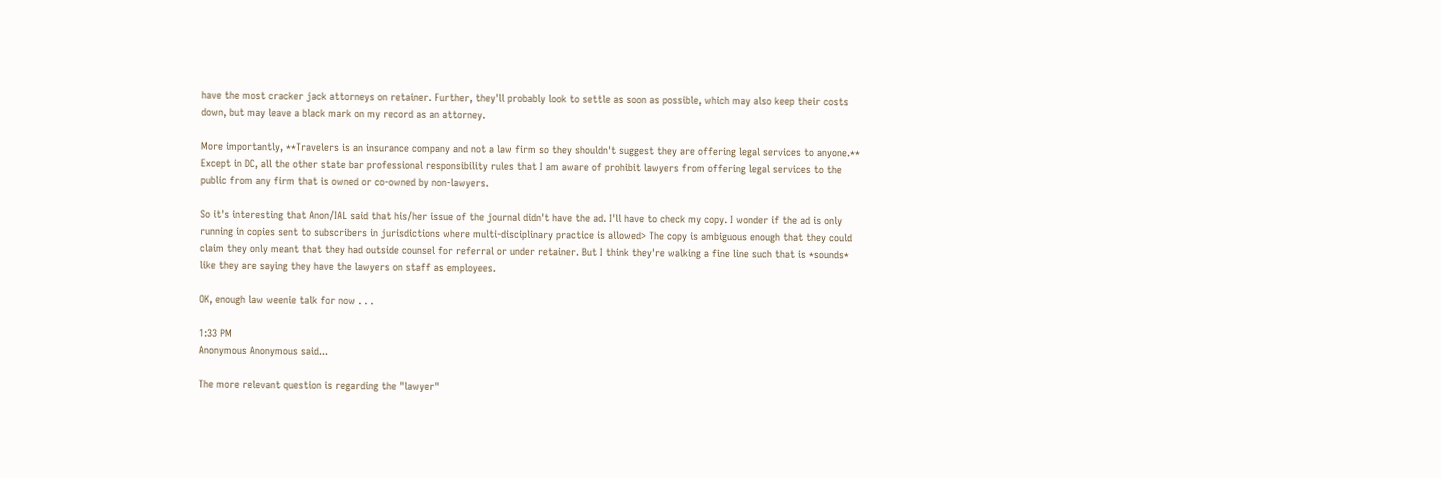have the most cracker jack attorneys on retainer. Further, they'll probably look to settle as soon as possible, which may also keep their costs down, but may leave a black mark on my record as an attorney.

More importantly, **Travelers is an insurance company and not a law firm so they shouldn't suggest they are offering legal services to anyone.** Except in DC, all the other state bar professional responsibility rules that I am aware of prohibit lawyers from offering legal services to the public from any firm that is owned or co-owned by non-lawyers.

So it's interesting that Anon/IAL said that his/her issue of the journal didn't have the ad. I'll have to check my copy. I wonder if the ad is only running in copies sent to subscribers in jurisdictions where multi-disciplinary practice is allowed> The copy is ambiguous enough that they could claim they only meant that they had outside counsel for referral or under retainer. But I think they're walking a fine line such that is *sounds* like they are saying they have the lawyers on staff as employees.

OK, enough law weenie talk for now . . .

1:33 PM
Anonymous Anonymous said...

The more relevant question is regarding the "lawyer"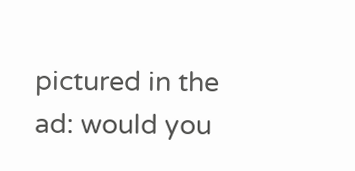pictured in the ad: would you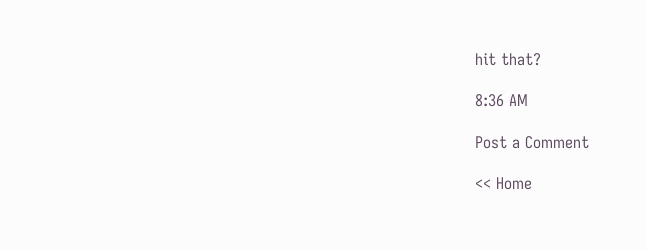hit that?

8:36 AM

Post a Comment

<< Home